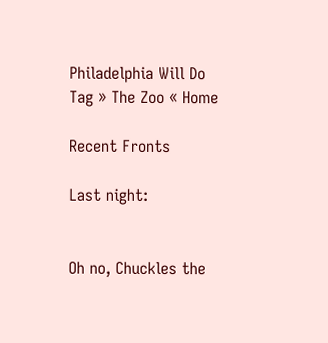Philadelphia Will Do
Tag » The Zoo « Home

Recent Fronts

Last night:


Oh no, Chuckles the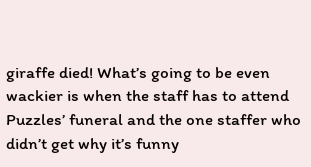giraffe died! What’s going to be even wackier is when the staff has to attend Puzzles’ funeral and the one staffer who didn’t get why it’s funny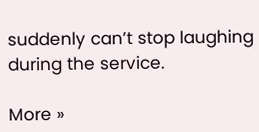suddenly can’t stop laughing during the service.

More »